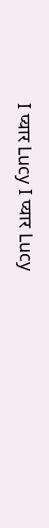I प्यार Lucy I प्यार Lucy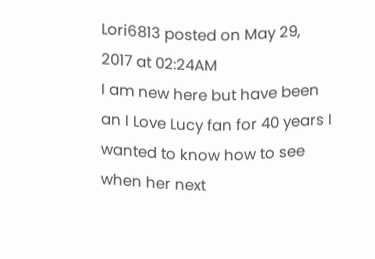Lori6813 posted on May 29, 2017 at 02:24AM
I am new here but have been an I Love Lucy fan for 40 years I wanted to know how to see when her next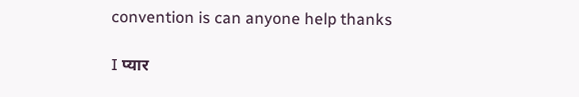convention is can anyone help thanks

I प्यार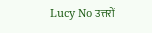Lucy No उत्तरों